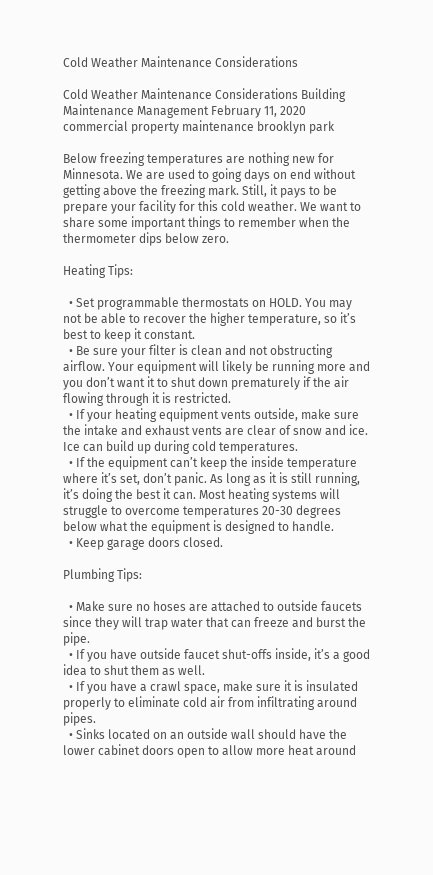Cold Weather Maintenance Considerations

Cold Weather Maintenance Considerations Building Maintenance Management February 11, 2020
commercial property maintenance brooklyn park

Below freezing temperatures are nothing new for Minnesota. We are used to going days on end without getting above the freezing mark. Still, it pays to be prepare your facility for this cold weather. We want to share some important things to remember when the thermometer dips below zero.

Heating Tips:

  • Set programmable thermostats on HOLD. You may not be able to recover the higher temperature, so it’s best to keep it constant.
  • Be sure your filter is clean and not obstructing airflow. Your equipment will likely be running more and you don’t want it to shut down prematurely if the air flowing through it is restricted.
  • If your heating equipment vents outside, make sure the intake and exhaust vents are clear of snow and ice. Ice can build up during cold temperatures.
  • If the equipment can’t keep the inside temperature where it’s set, don’t panic. As long as it is still running, it’s doing the best it can. Most heating systems will struggle to overcome temperatures 20-30 degrees below what the equipment is designed to handle.
  • Keep garage doors closed.

Plumbing Tips:

  • Make sure no hoses are attached to outside faucets since they will trap water that can freeze and burst the pipe.
  • If you have outside faucet shut-offs inside, it’s a good idea to shut them as well.
  • If you have a crawl space, make sure it is insulated properly to eliminate cold air from infiltrating around pipes.
  • Sinks located on an outside wall should have the lower cabinet doors open to allow more heat around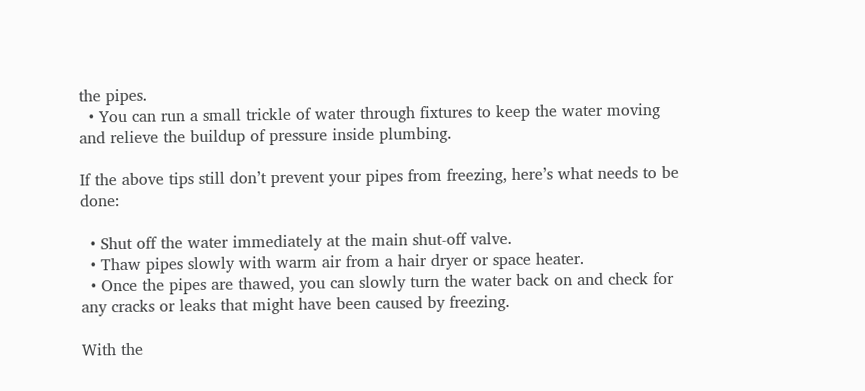the pipes.
  • You can run a small trickle of water through fixtures to keep the water moving and relieve the buildup of pressure inside plumbing.

If the above tips still don’t prevent your pipes from freezing, here’s what needs to be done:

  • Shut off the water immediately at the main shut-off valve.
  • Thaw pipes slowly with warm air from a hair dryer or space heater.
  • Once the pipes are thawed, you can slowly turn the water back on and check for any cracks or leaks that might have been caused by freezing.

With the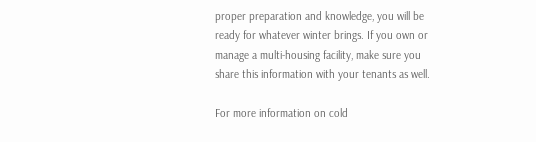proper preparation and knowledge, you will be ready for whatever winter brings. If you own or manage a multi-housing facility, make sure you share this information with your tenants as well.

For more information on cold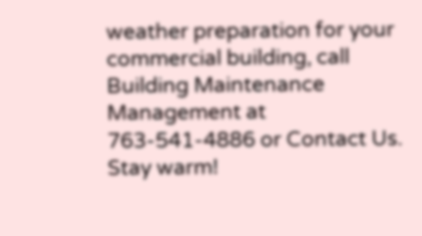weather preparation for your commercial building, call Building Maintenance Management at 763-541-4886 or Contact Us. Stay warm!